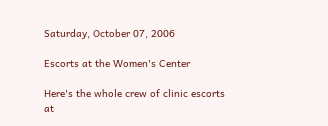Saturday, October 07, 2006

Escorts at the Women's Center

Here's the whole crew of clinic escorts at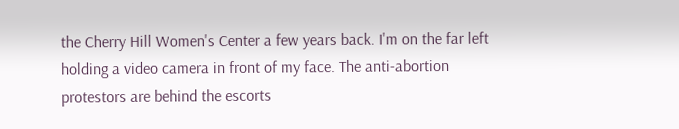the Cherry Hill Women's Center a few years back. I'm on the far left holding a video camera in front of my face. The anti-abortion protestors are behind the escorts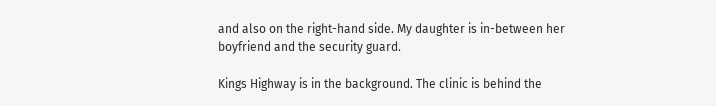and also on the right-hand side. My daughter is in-between her boyfriend and the security guard.

Kings Highway is in the background. The clinic is behind the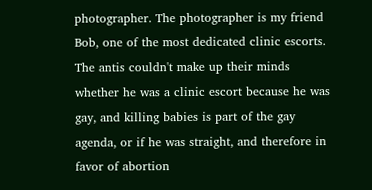photographer. The photographer is my friend Bob, one of the most dedicated clinic escorts. The antis couldn't make up their minds whether he was a clinic escort because he was gay, and killing babies is part of the gay agenda, or if he was straight, and therefore in favor of abortion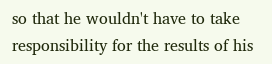so that he wouldn't have to take responsibility for the results of his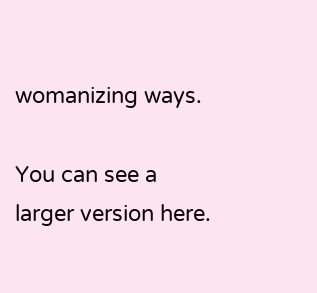womanizing ways.

You can see a larger version here.